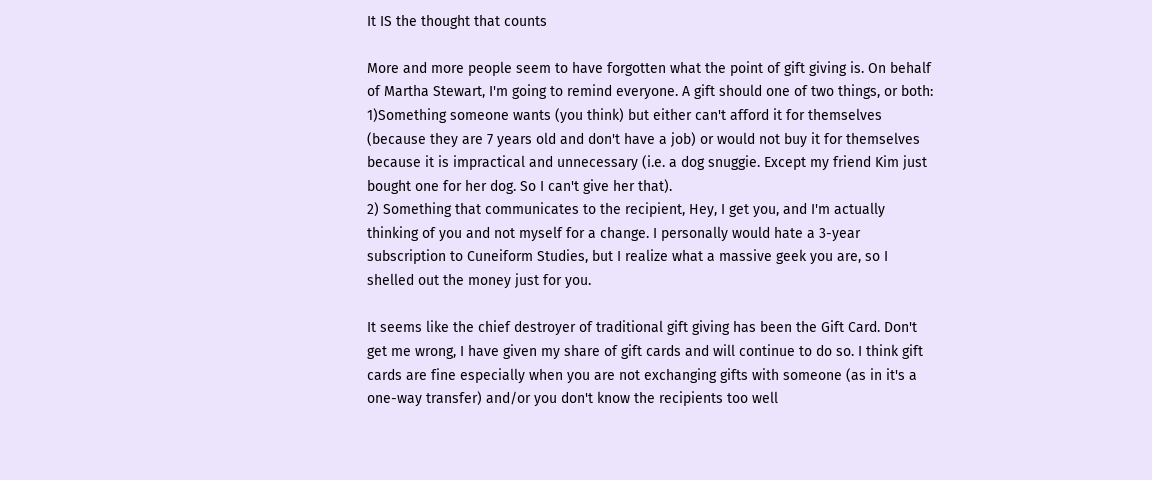It IS the thought that counts

More and more people seem to have forgotten what the point of gift giving is. On behalf of Martha Stewart, I'm going to remind everyone. A gift should one of two things, or both:
1)Something someone wants (you think) but either can't afford it for themselves (because they are 7 years old and don't have a job) or would not buy it for themselves because it is impractical and unnecessary (i.e. a dog snuggie. Except my friend Kim just bought one for her dog. So I can't give her that).
2) Something that communicates to the recipient, Hey, I get you, and I'm actually thinking of you and not myself for a change. I personally would hate a 3-year subscription to Cuneiform Studies, but I realize what a massive geek you are, so I shelled out the money just for you.

It seems like the chief destroyer of traditional gift giving has been the Gift Card. Don't get me wrong, I have given my share of gift cards and will continue to do so. I think gift cards are fine especially when you are not exchanging gifts with someone (as in it's a one-way transfer) and/or you don't know the recipients too well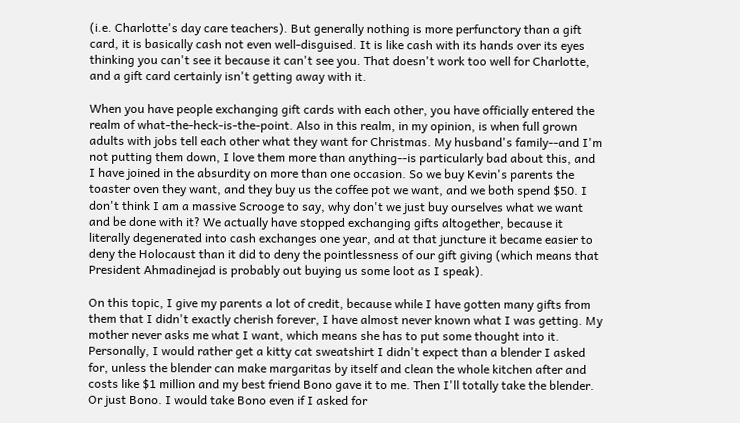(i.e. Charlotte's day care teachers). But generally nothing is more perfunctory than a gift card, it is basically cash not even well-disguised. It is like cash with its hands over its eyes thinking you can't see it because it can't see you. That doesn't work too well for Charlotte, and a gift card certainly isn't getting away with it.

When you have people exchanging gift cards with each other, you have officially entered the realm of what-the-heck-is-the-point. Also in this realm, in my opinion, is when full grown adults with jobs tell each other what they want for Christmas. My husband's family--and I'm not putting them down, I love them more than anything--is particularly bad about this, and I have joined in the absurdity on more than one occasion. So we buy Kevin's parents the toaster oven they want, and they buy us the coffee pot we want, and we both spend $50. I don't think I am a massive Scrooge to say, why don't we just buy ourselves what we want and be done with it? We actually have stopped exchanging gifts altogether, because it literally degenerated into cash exchanges one year, and at that juncture it became easier to deny the Holocaust than it did to deny the pointlessness of our gift giving (which means that President Ahmadinejad is probably out buying us some loot as I speak).

On this topic, I give my parents a lot of credit, because while I have gotten many gifts from them that I didn't exactly cherish forever, I have almost never known what I was getting. My mother never asks me what I want, which means she has to put some thought into it. Personally, I would rather get a kitty cat sweatshirt I didn't expect than a blender I asked for, unless the blender can make margaritas by itself and clean the whole kitchen after and costs like $1 million and my best friend Bono gave it to me. Then I'll totally take the blender. Or just Bono. I would take Bono even if I asked for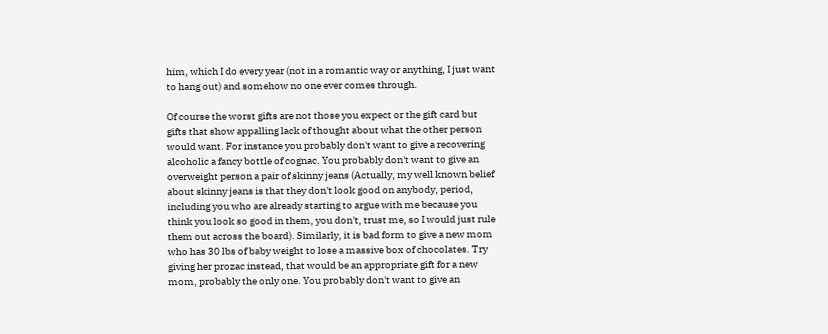him, which I do every year (not in a romantic way or anything, I just want to hang out) and somehow no one ever comes through.

Of course the worst gifts are not those you expect or the gift card but gifts that show appalling lack of thought about what the other person would want. For instance you probably don't want to give a recovering alcoholic a fancy bottle of cognac. You probably don't want to give an overweight person a pair of skinny jeans (Actually, my well known belief about skinny jeans is that they don't look good on anybody, period, including you who are already starting to argue with me because you think you look so good in them, you don't, trust me, so I would just rule them out across the board). Similarly, it is bad form to give a new mom who has 30 lbs of baby weight to lose a massive box of chocolates. Try giving her prozac instead, that would be an appropriate gift for a new mom, probably the only one. You probably don't want to give an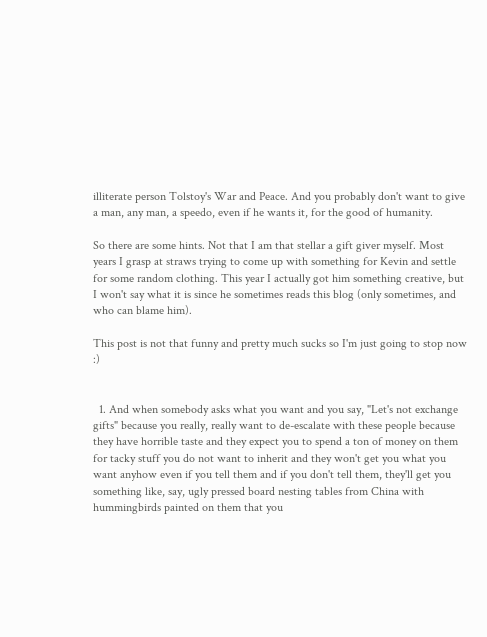illiterate person Tolstoy's War and Peace. And you probably don't want to give a man, any man, a speedo, even if he wants it, for the good of humanity.

So there are some hints. Not that I am that stellar a gift giver myself. Most years I grasp at straws trying to come up with something for Kevin and settle for some random clothing. This year I actually got him something creative, but I won't say what it is since he sometimes reads this blog (only sometimes, and who can blame him).

This post is not that funny and pretty much sucks so I'm just going to stop now :)


  1. And when somebody asks what you want and you say, "Let's not exchange gifts" because you really, really want to de-escalate with these people because they have horrible taste and they expect you to spend a ton of money on them for tacky stuff you do not want to inherit and they won't get you what you want anyhow even if you tell them and if you don't tell them, they'll get you something like, say, ugly pressed board nesting tables from China with hummingbirds painted on them that you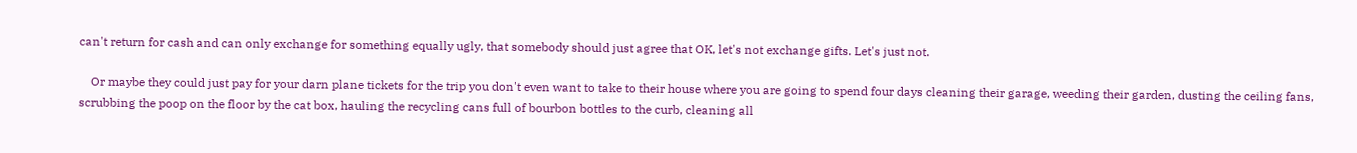can't return for cash and can only exchange for something equally ugly, that somebody should just agree that OK, let's not exchange gifts. Let's just not.

    Or maybe they could just pay for your darn plane tickets for the trip you don't even want to take to their house where you are going to spend four days cleaning their garage, weeding their garden, dusting the ceiling fans, scrubbing the poop on the floor by the cat box, hauling the recycling cans full of bourbon bottles to the curb, cleaning all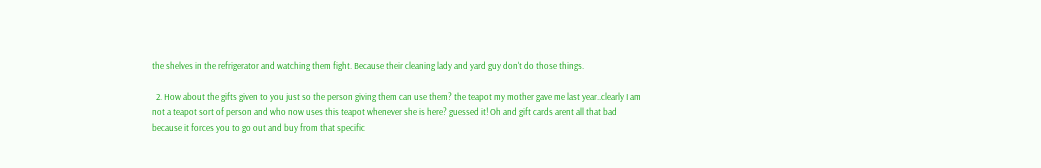the shelves in the refrigerator and watching them fight. Because their cleaning lady and yard guy don't do those things.

  2. How about the gifts given to you just so the person giving them can use them? the teapot my mother gave me last year..clearly I am not a teapot sort of person and who now uses this teapot whenever she is here? guessed it! Oh and gift cards arent all that bad because it forces you to go out and buy from that specific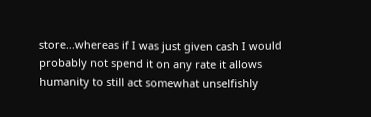store...whereas if I was just given cash I would probably not spend it on any rate it allows humanity to still act somewhat unselfishly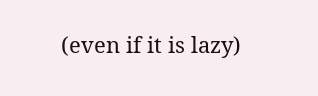(even if it is lazy)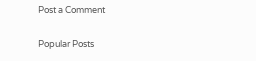Post a Comment

Popular Posts